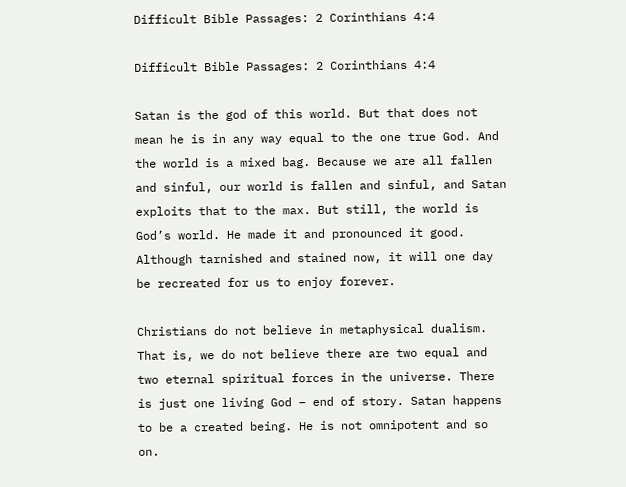Difficult Bible Passages: 2 Corinthians 4:4

Difficult Bible Passages: 2 Corinthians 4:4

Satan is the god of this world. But that does not mean he is in any way equal to the one true God. And the world is a mixed bag. Because we are all fallen and sinful, our world is fallen and sinful, and Satan exploits that to the max. But still, the world is God’s world. He made it and pronounced it good. Although tarnished and stained now, it will one day be recreated for us to enjoy forever.

Christians do not believe in metaphysical dualism. That is, we do not believe there are two equal and two eternal spiritual forces in the universe. There is just one living God – end of story. Satan happens to be a created being. He is not omnipotent and so on.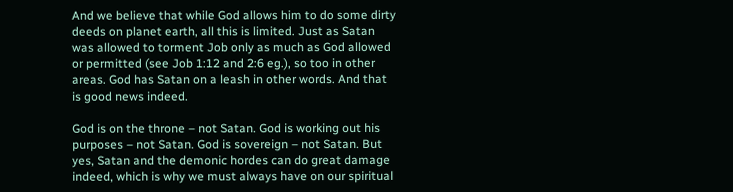And we believe that while God allows him to do some dirty deeds on planet earth, all this is limited. Just as Satan was allowed to torment Job only as much as God allowed or permitted (see Job 1:12 and 2:6 eg.), so too in other areas. God has Satan on a leash in other words. And that is good news indeed.

God is on the throne – not Satan. God is working out his purposes – not Satan. God is sovereign – not Satan. But yes, Satan and the demonic hordes can do great damage indeed, which is why we must always have on our spiritual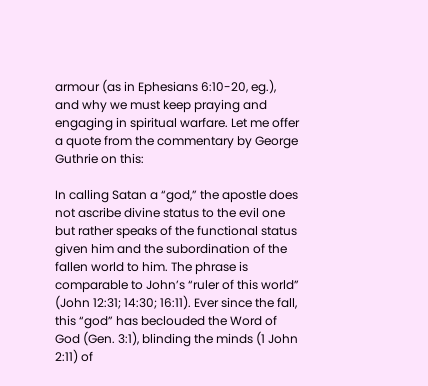armour (as in Ephesians 6:10-20, eg.), and why we must keep praying and engaging in spiritual warfare. Let me offer a quote from the commentary by George Guthrie on this:

In calling Satan a “god,” the apostle does not ascribe divine status to the evil one but rather speaks of the functional status given him and the subordination of the fallen world to him. The phrase is comparable to John’s “ruler of this world” (John 12:31; 14:30; 16:11). Ever since the fall, this “god” has beclouded the Word of God (Gen. 3:1), blinding the minds (1 John 2:11) of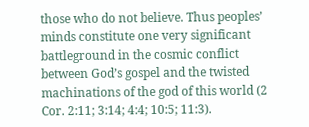those who do not believe. Thus peoples’ minds constitute one very significant battleground in the cosmic conflict between God’s gospel and the twisted machinations of the god of this world (2 Cor. 2:11; 3:14; 4:4; 10:5; 11:3).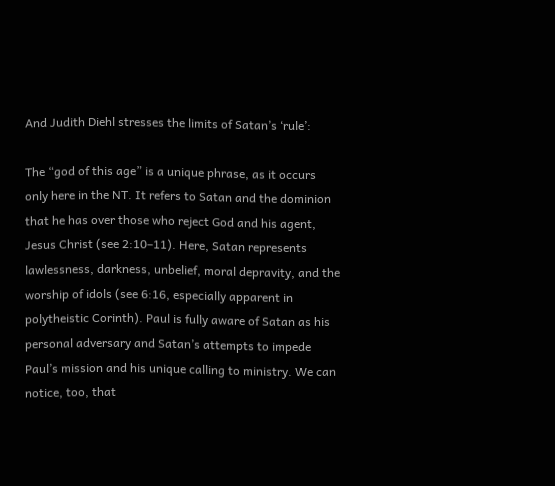And Judith Diehl stresses the limits of Satan’s ‘rule’:

The “god of this age” is a unique phrase, as it occurs only here in the NT. It refers to Satan and the dominion that he has over those who reject God and his agent, Jesus Christ (see 2:10–11). Here, Satan represents lawlessness, darkness, unbelief, moral depravity, and the worship of idols (see 6:16, especially apparent in polytheistic Corinth). Paul is fully aware of Satan as his personal adversary and Satan’s attempts to impede Paul’s mission and his unique calling to ministry. We can notice, too, that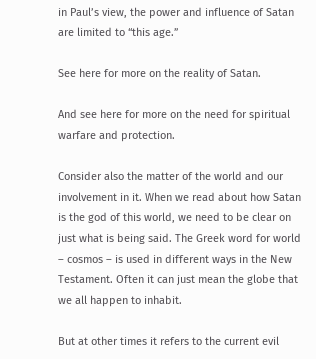in Paul’s view, the power and influence of Satan are limited to “this age.”

See here for more on the reality of Satan.

And see here for more on the need for spiritual warfare and protection.

Consider also the matter of the world and our involvement in it. When we read about how Satan is the god of this world, we need to be clear on just what is being said. The Greek word for world – cosmos – is used in different ways in the New Testament. Often it can just mean the globe that we all happen to inhabit.

But at other times it refers to the current evil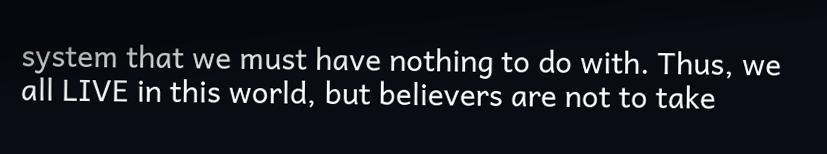system that we must have nothing to do with. Thus, we all LIVE in this world, but believers are not to take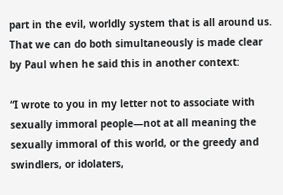part in the evil, worldly system that is all around us. That we can do both simultaneously is made clear by Paul when he said this in another context:

“I wrote to you in my letter not to associate with sexually immoral people—not at all meaning the sexually immoral of this world, or the greedy and swindlers, or idolaters,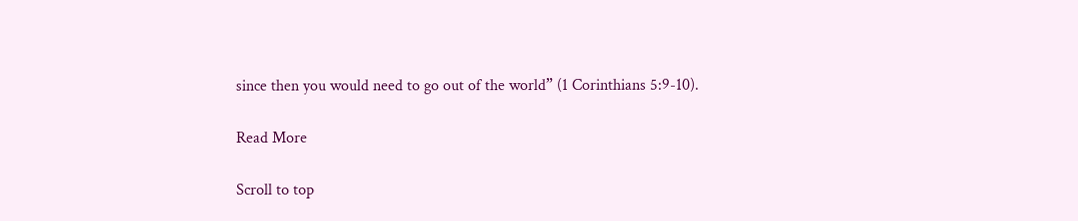since then you would need to go out of the world” (1 Corinthians 5:9-10).

Read More

Scroll to top